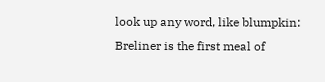look up any word, like blumpkin:
Breliner is the first meal of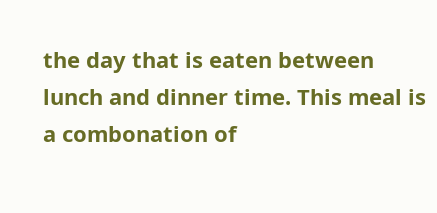the day that is eaten between lunch and dinner time. This meal is a combonation of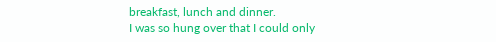breakfast, lunch and dinner.
I was so hung over that I could only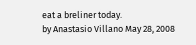eat a breliner today.
by Anastasio Villano May 28, 2008